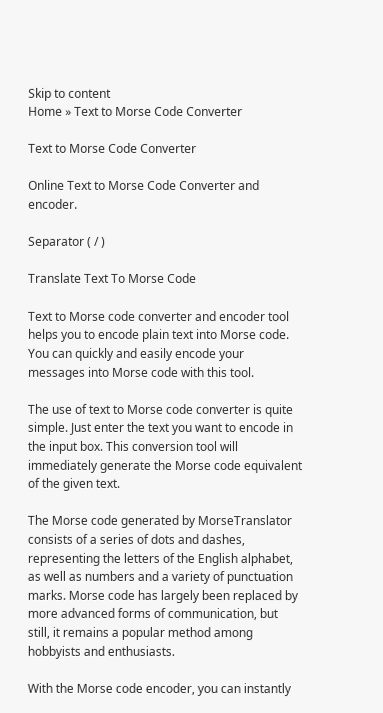Skip to content
Home » Text to Morse Code Converter

Text to Morse Code Converter

Online Text to Morse Code Converter and encoder.

Separator ( / )

Translate Text To Morse Code

Text to Morse code converter and encoder tool helps you to encode plain text into Morse code. You can quickly and easily encode your messages into Morse code with this tool.

The use of text to Morse code converter is quite simple. Just enter the text you want to encode in the input box. This conversion tool will immediately generate the Morse code equivalent of the given text.

The Morse code generated by MorseTranslator consists of a series of dots and dashes, representing the letters of the English alphabet, as well as numbers and a variety of punctuation marks. Morse code has largely been replaced by more advanced forms of communication, but still, it remains a popular method among hobbyists and enthusiasts.

With the Morse code encoder, you can instantly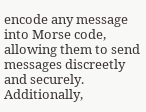encode any message into Morse code, allowing them to send messages discreetly and securely. Additionally,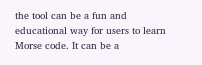the tool can be a fun and educational way for users to learn Morse code. It can be a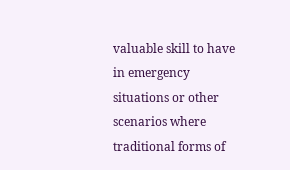valuable skill to have in emergency situations or other scenarios where traditional forms of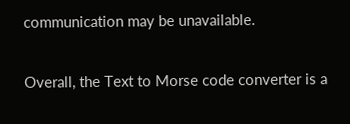communication may be unavailable.

Overall, the Text to Morse code converter is a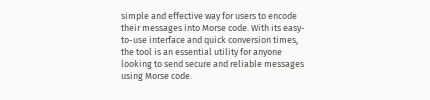simple and effective way for users to encode their messages into Morse code. With its easy-to-use interface and quick conversion times, the tool is an essential utility for anyone looking to send secure and reliable messages using Morse code.